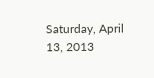Saturday, April 13, 2013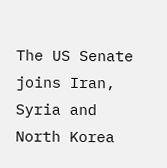The US Senate joins Iran, Syria and North Korea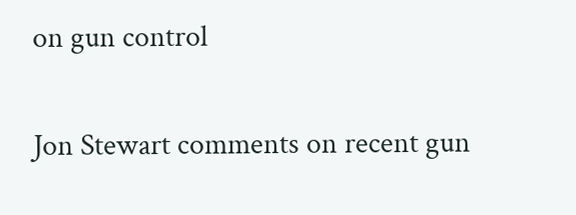on gun control

Jon Stewart comments on recent gun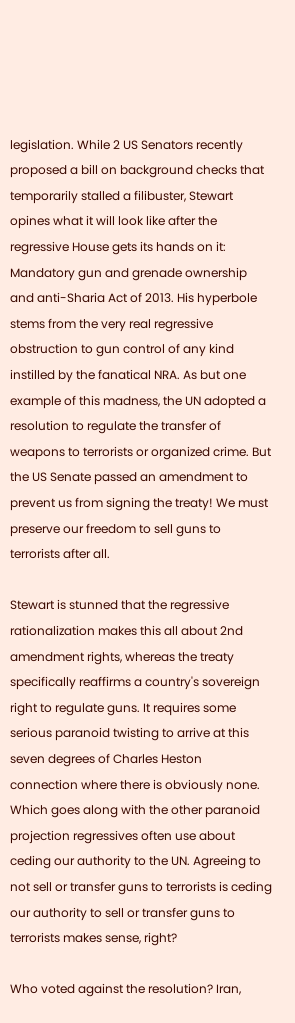legislation. While 2 US Senators recently proposed a bill on background checks that temporarily stalled a filibuster, Stewart opines what it will look like after the regressive House gets its hands on it: Mandatory gun and grenade ownership and anti-Sharia Act of 2013. His hyperbole stems from the very real regressive obstruction to gun control of any kind instilled by the fanatical NRA. As but one example of this madness, the UN adopted a resolution to regulate the transfer of weapons to terrorists or organized crime. But the US Senate passed an amendment to prevent us from signing the treaty! We must preserve our freedom to sell guns to terrorists after all.

Stewart is stunned that the regressive rationalization makes this all about 2nd amendment rights, whereas the treaty specifically reaffirms a country's sovereign right to regulate guns. It requires some serious paranoid twisting to arrive at this seven degrees of Charles Heston connection where there is obviously none. Which goes along with the other paranoid projection regressives often use about ceding our authority to the UN. Agreeing to not sell or transfer guns to terrorists is ceding our authority to sell or transfer guns to terrorists makes sense, right?

Who voted against the resolution? Iran,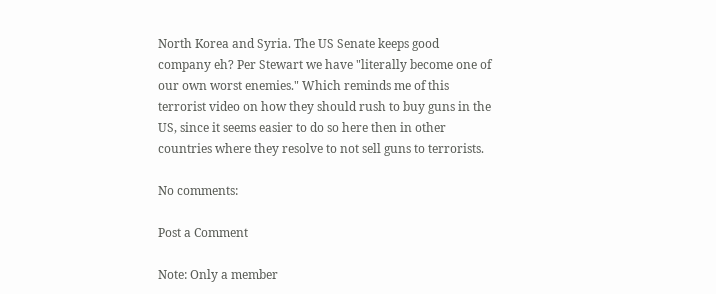North Korea and Syria. The US Senate keeps good company eh? Per Stewart we have "literally become one of our own worst enemies." Which reminds me of this terrorist video on how they should rush to buy guns in the US, since it seems easier to do so here then in other countries where they resolve to not sell guns to terrorists.

No comments:

Post a Comment

Note: Only a member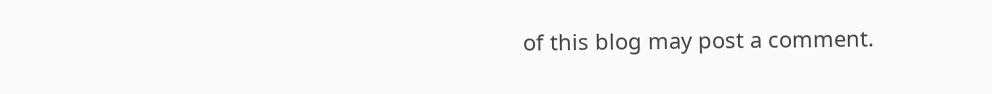of this blog may post a comment.